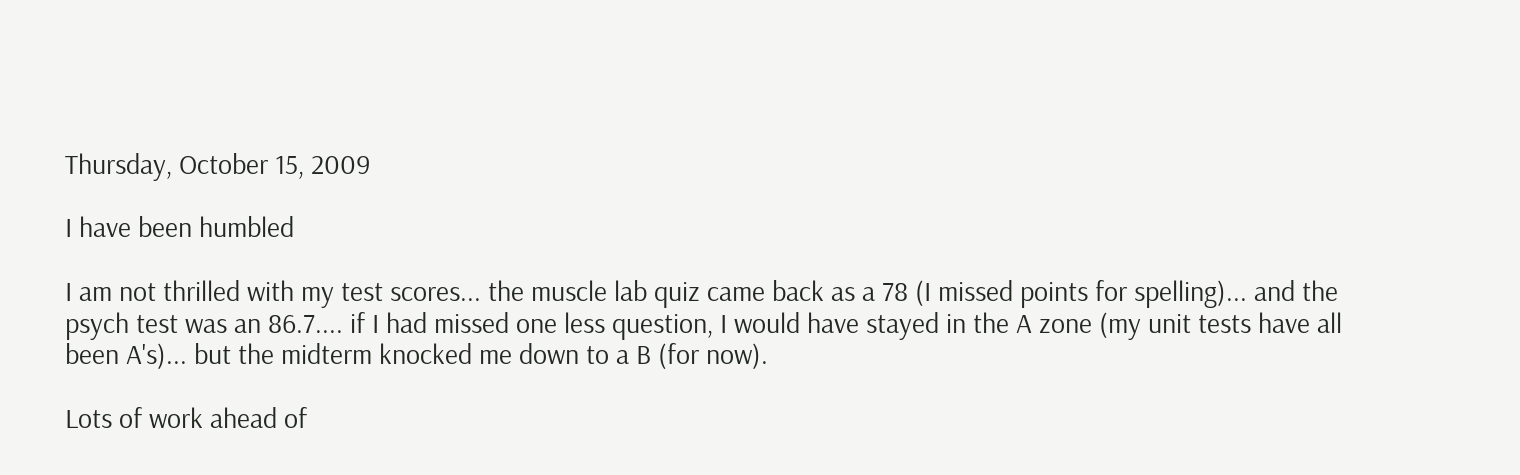Thursday, October 15, 2009

I have been humbled

I am not thrilled with my test scores... the muscle lab quiz came back as a 78 (I missed points for spelling)... and the psych test was an 86.7.... if I had missed one less question, I would have stayed in the A zone (my unit tests have all been A's)... but the midterm knocked me down to a B (for now).

Lots of work ahead of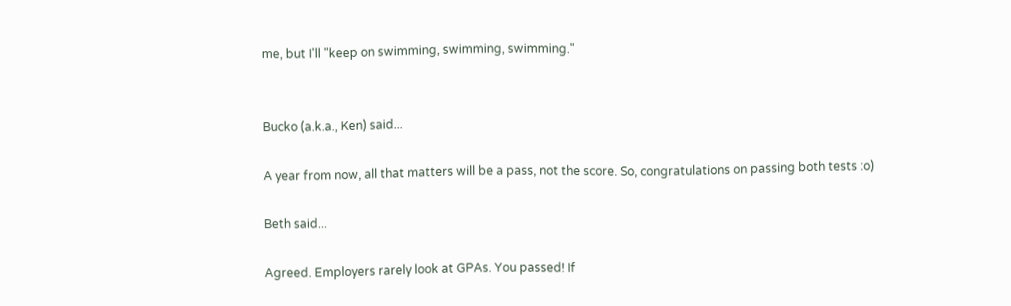me, but I'll "keep on swimming, swimming, swimming."


Bucko (a.k.a., Ken) said...

A year from now, all that matters will be a pass, not the score. So, congratulations on passing both tests :o)

Beth said...

Agreed. Employers rarely look at GPAs. You passed! If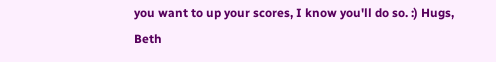you want to up your scores, I know you'll do so. :) Hugs, Beth